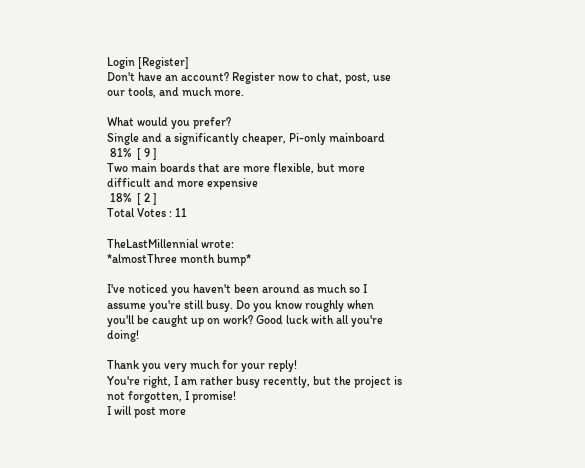Login [Register]
Don't have an account? Register now to chat, post, use our tools, and much more.

What would you prefer?
Single and a significantly cheaper, Pi-only mainboard
 81%  [ 9 ]
Two main boards that are more flexible, but more difficult and more expensive
 18%  [ 2 ]
Total Votes : 11

TheLastMillennial wrote:
*almostThree month bump*

I've noticed you haven't been around as much so I assume you're still busy. Do you know roughly when you'll be caught up on work? Good luck with all you're doing!

Thank you very much for your reply!
You're right, I am rather busy recently, but the project is not forgotten, I promise!
I will post more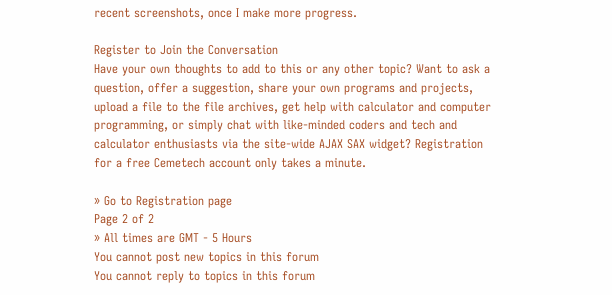recent screenshots, once I make more progress.

Register to Join the Conversation
Have your own thoughts to add to this or any other topic? Want to ask a question, offer a suggestion, share your own programs and projects, upload a file to the file archives, get help with calculator and computer programming, or simply chat with like-minded coders and tech and calculator enthusiasts via the site-wide AJAX SAX widget? Registration for a free Cemetech account only takes a minute.

» Go to Registration page
Page 2 of 2
» All times are GMT - 5 Hours
You cannot post new topics in this forum
You cannot reply to topics in this forum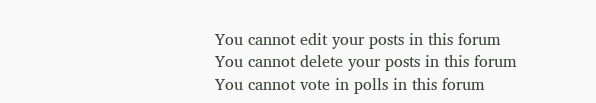You cannot edit your posts in this forum
You cannot delete your posts in this forum
You cannot vote in polls in this forum